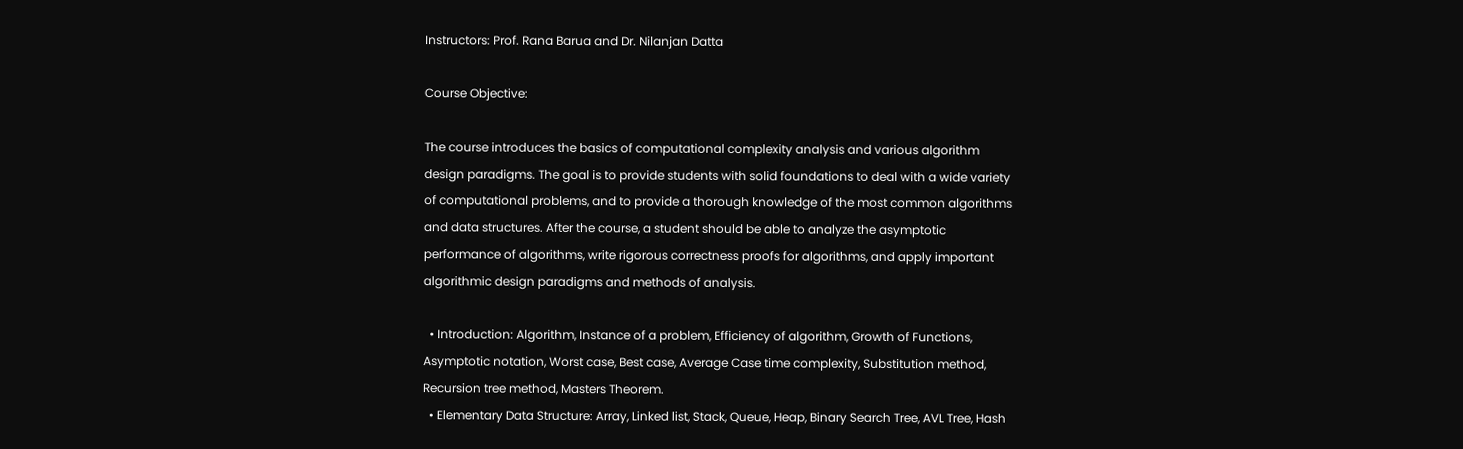Instructors: Prof. Rana Barua and Dr. Nilanjan Datta

Course Objective:

The course introduces the basics of computational complexity analysis and various algorithm design paradigms. The goal is to provide students with solid foundations to deal with a wide variety of computational problems, and to provide a thorough knowledge of the most common algorithms and data structures. After the course, a student should be able to analyze the asymptotic performance of algorithms, write rigorous correctness proofs for algorithms, and apply important algorithmic design paradigms and methods of analysis.

  • Introduction: Algorithm, Instance of a problem, Efficiency of algorithm, Growth of Functions, Asymptotic notation, Worst case, Best case, Average Case time complexity, Substitution method, Recursion tree method, Masters Theorem.
  • Elementary Data Structure: Array, Linked list, Stack, Queue, Heap, Binary Search Tree, AVL Tree, Hash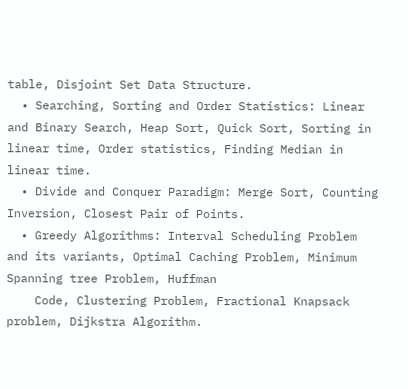table, Disjoint Set Data Structure.
  • Searching, Sorting and Order Statistics: Linear and Binary Search, Heap Sort, Quick Sort, Sorting in linear time, Order statistics, Finding Median in linear time.
  • Divide and Conquer Paradigm: Merge Sort, Counting Inversion, Closest Pair of Points.
  • Greedy Algorithms: Interval Scheduling Problem and its variants, Optimal Caching Problem, Minimum Spanning tree Problem, Huffman
    Code, Clustering Problem, Fractional Knapsack problem, Dijkstra Algorithm.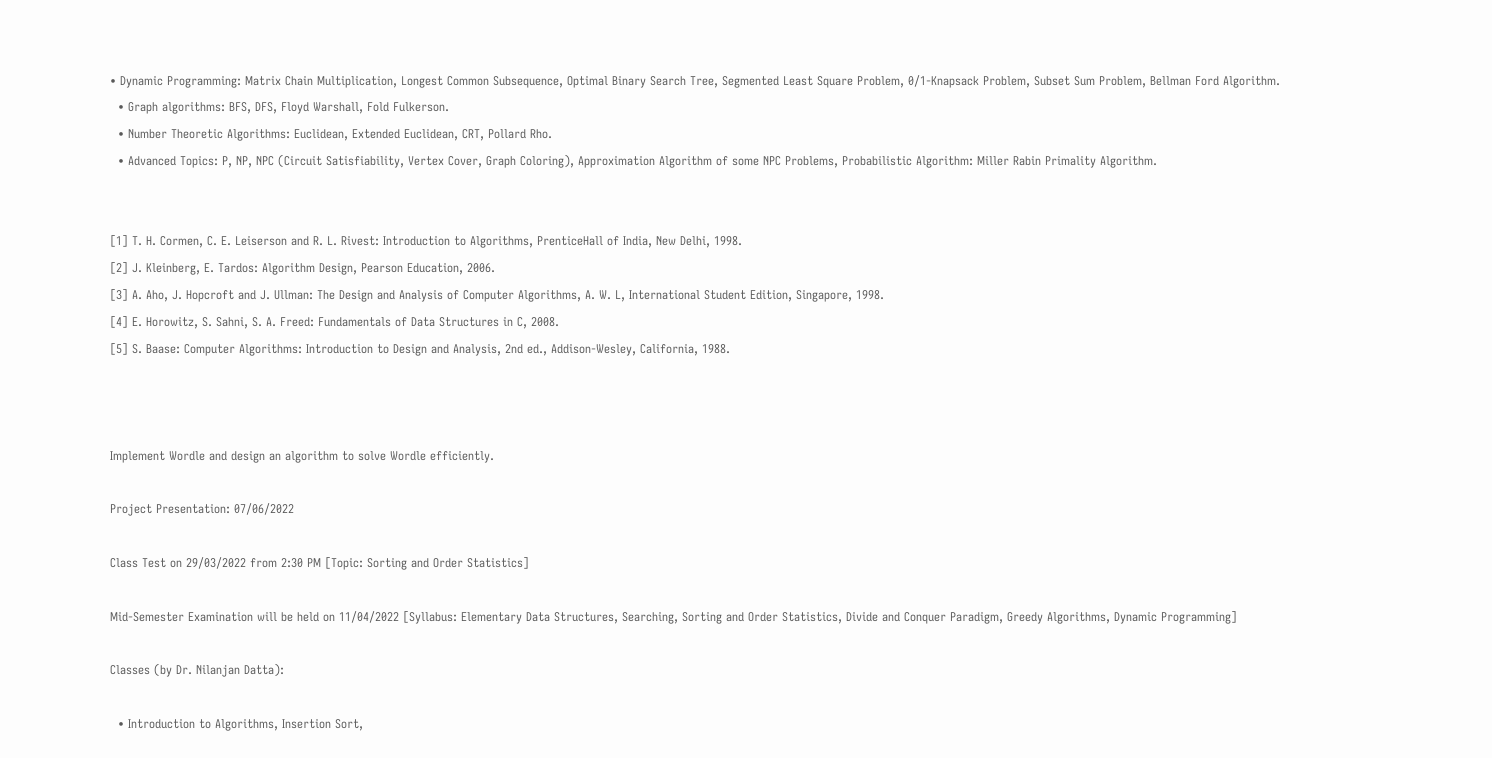• Dynamic Programming: Matrix Chain Multiplication, Longest Common Subsequence, Optimal Binary Search Tree, Segmented Least Square Problem, 0/1-Knapsack Problem, Subset Sum Problem, Bellman Ford Algorithm.
  • Graph algorithms: BFS, DFS, Floyd Warshall, Fold Fulkerson.
  • Number Theoretic Algorithms: Euclidean, Extended Euclidean, CRT, Pollard Rho.
  • Advanced Topics: P, NP, NPC (Circuit Satisfiability, Vertex Cover, Graph Coloring), Approximation Algorithm of some NPC Problems, Probabilistic Algorithm: Miller Rabin Primality Algorithm.


[1] T. H. Cormen, C. E. Leiserson and R. L. Rivest: Introduction to Algorithms, PrenticeHall of India, New Delhi, 1998.
[2] J. Kleinberg, E. Tardos: Algorithm Design, Pearson Education, 2006.
[3] A. Aho, J. Hopcroft and J. Ullman: The Design and Analysis of Computer Algorithms, A. W. L, International Student Edition, Singapore, 1998.
[4] E. Horowitz, S. Sahni, S. A. Freed: Fundamentals of Data Structures in C, 2008.
[5] S. Baase: Computer Algorithms: Introduction to Design and Analysis, 2nd ed., Addison-Wesley, California, 1988.



Implement Wordle and design an algorithm to solve Wordle efficiently.

Project Presentation: 07/06/2022

Class Test on 29/03/2022 from 2:30 PM [Topic: Sorting and Order Statistics]

Mid-Semester Examination will be held on 11/04/2022 [Syllabus: Elementary Data Structures, Searching, Sorting and Order Statistics, Divide and Conquer Paradigm, Greedy Algorithms, Dynamic Programming]

Classes (by Dr. Nilanjan Datta):

  • Introduction to Algorithms, Insertion Sort,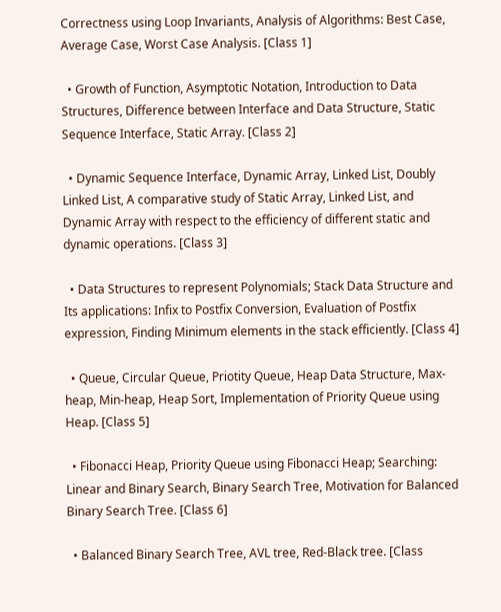Correctness using Loop Invariants, Analysis of Algorithms: Best Case, Average Case, Worst Case Analysis. [Class 1]

  • Growth of Function, Asymptotic Notation, Introduction to Data Structures, Difference between Interface and Data Structure, Static Sequence Interface, Static Array. [Class 2]

  • Dynamic Sequence Interface, Dynamic Array, Linked List, Doubly Linked List, A comparative study of Static Array, Linked List, and Dynamic Array with respect to the efficiency of different static and dynamic operations. [Class 3]

  • Data Structures to represent Polynomials; Stack Data Structure and Its applications: Infix to Postfix Conversion, Evaluation of Postfix expression, Finding Minimum elements in the stack efficiently. [Class 4]

  • Queue, Circular Queue, Priotity Queue, Heap Data Structure, Max-heap, Min-heap, Heap Sort, Implementation of Priority Queue using Heap. [Class 5]

  • Fibonacci Heap, Priority Queue using Fibonacci Heap; Searching: Linear and Binary Search, Binary Search Tree, Motivation for Balanced Binary Search Tree. [Class 6]

  • Balanced Binary Search Tree, AVL tree, Red-Black tree. [Class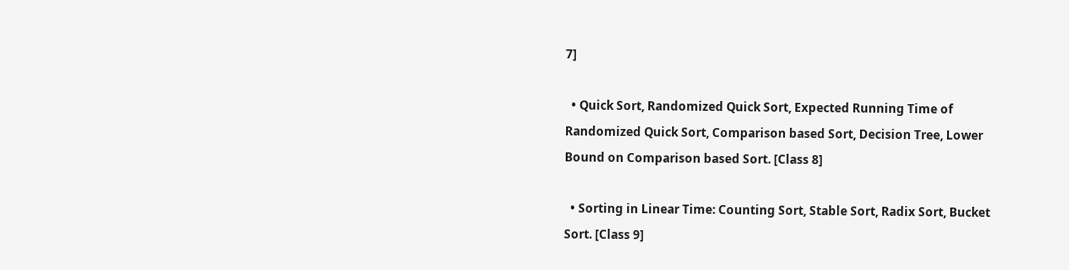7]

  • Quick Sort, Randomized Quick Sort, Expected Running Time of Randomized Quick Sort, Comparison based Sort, Decision Tree, Lower Bound on Comparison based Sort. [Class 8]

  • Sorting in Linear Time: Counting Sort, Stable Sort, Radix Sort, Bucket Sort. [Class 9]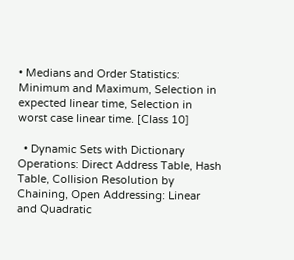• Medians and Order Statistics: Minimum and Maximum, Selection in expected linear time, Selection in worst case linear time. [Class 10]

  • Dynamic Sets with Dictionary Operations: Direct Address Table, Hash Table, Collision Resolution by Chaining, Open Addressing: Linear and Quadratic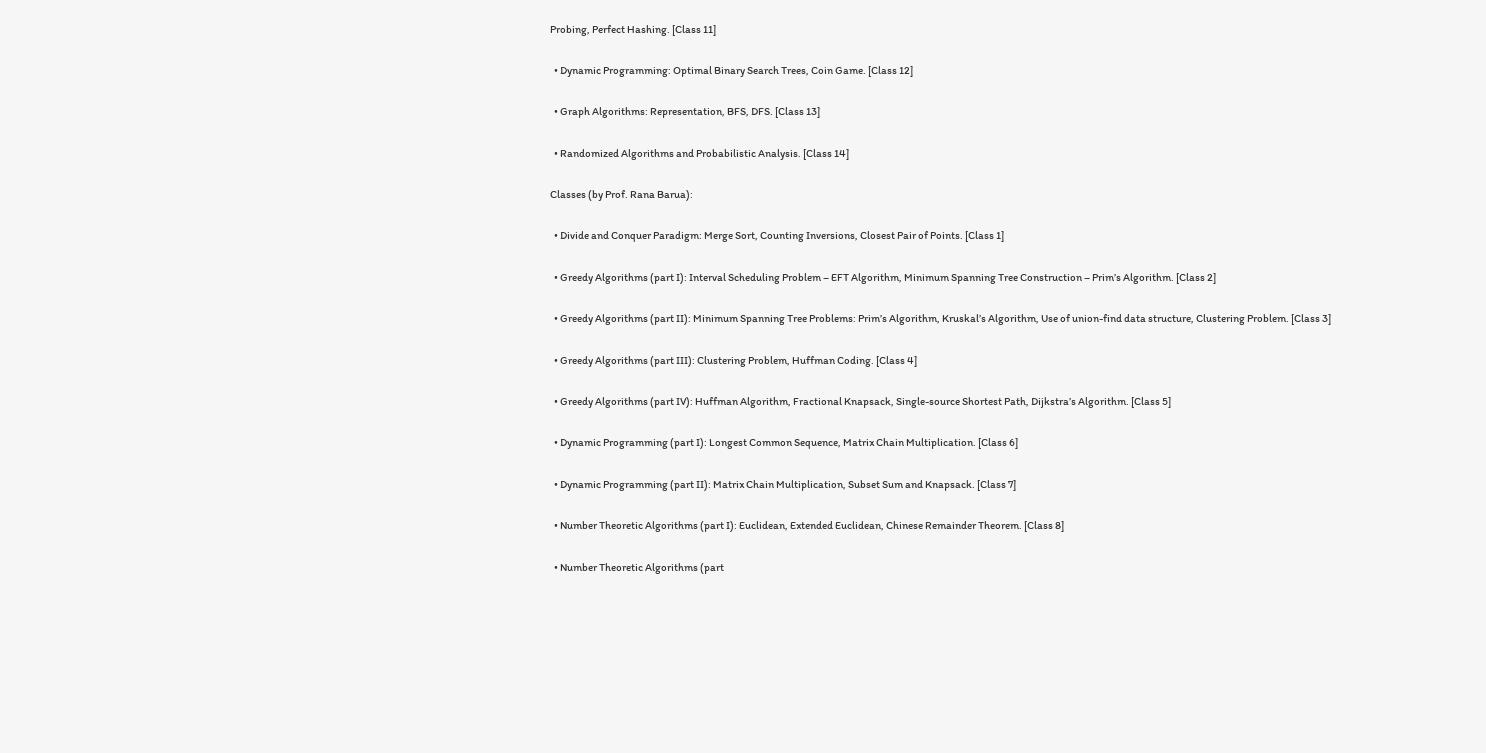Probing, Perfect Hashing. [Class 11]

  • Dynamic Programming: Optimal Binary Search Trees, Coin Game. [Class 12]

  • Graph Algorithms: Representation, BFS, DFS. [Class 13]

  • Randomized Algorithms and Probabilistic Analysis. [Class 14]

Classes (by Prof. Rana Barua):

  • Divide and Conquer Paradigm: Merge Sort, Counting Inversions, Closest Pair of Points. [Class 1]

  • Greedy Algorithms (part I): Interval Scheduling Problem – EFT Algorithm, Minimum Spanning Tree Construction – Prim’s Algorithm. [Class 2]

  • Greedy Algorithms (part II): Minimum Spanning Tree Problems: Prim’s Algorithm, Kruskal’s Algorithm, Use of union-find data structure, Clustering Problem. [Class 3]

  • Greedy Algorithms (part III): Clustering Problem, Huffman Coding. [Class 4]

  • Greedy Algorithms (part IV): Huffman Algorithm, Fractional Knapsack, Single-source Shortest Path, Dijkstra’s Algorithm. [Class 5]

  • Dynamic Programming (part I): Longest Common Sequence, Matrix Chain Multiplication. [Class 6]

  • Dynamic Programming (part II): Matrix Chain Multiplication, Subset Sum and Knapsack. [Class 7]

  • Number Theoretic Algorithms (part I): Euclidean, Extended Euclidean, Chinese Remainder Theorem. [Class 8]

  • Number Theoretic Algorithms (part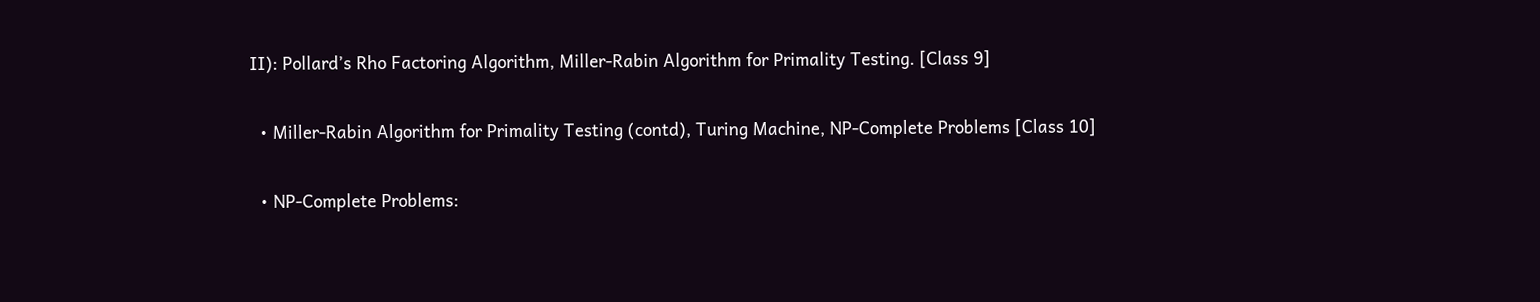II): Pollard’s Rho Factoring Algorithm, Miller-Rabin Algorithm for Primality Testing. [Class 9]

  • Miller-Rabin Algorithm for Primality Testing (contd), Turing Machine, NP-Complete Problems [Class 10]

  • NP-Complete Problems: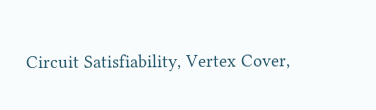Circuit Satisfiability, Vertex Cover,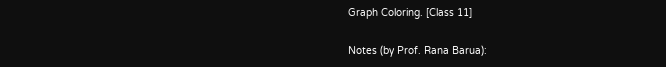Graph Coloring. [Class 11]

Notes (by Prof. Rana Barua):